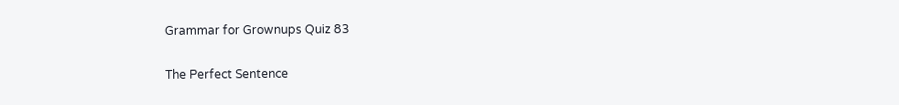Grammar for Grownups Quiz 83

The Perfect Sentence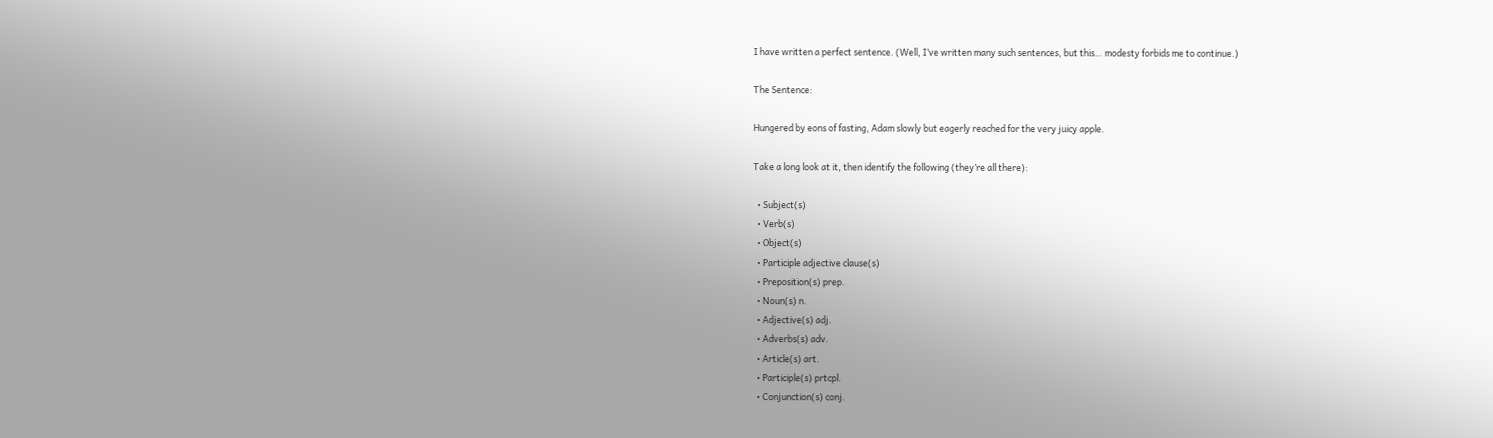I have written a perfect sentence. (Well, I’ve written many such sentences, but this… modesty forbids me to continue.)

The Sentence:

Hungered by eons of fasting, Adam slowly but eagerly reached for the very juicy apple.

Take a long look at it, then identify the following (they’re all there):

  • Subject(s)
  • Verb(s)
  • Object(s)
  • Participle adjective clause(s)
  • Preposition(s) prep.
  • Noun(s) n.
  • Adjective(s) adj.
  • Adverbs(s) adv.
  • Article(s) art.
  • Participle(s) prtcpl.
  • Conjunction(s) conj.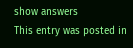show answers
This entry was posted in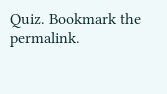Quiz. Bookmark the permalink.